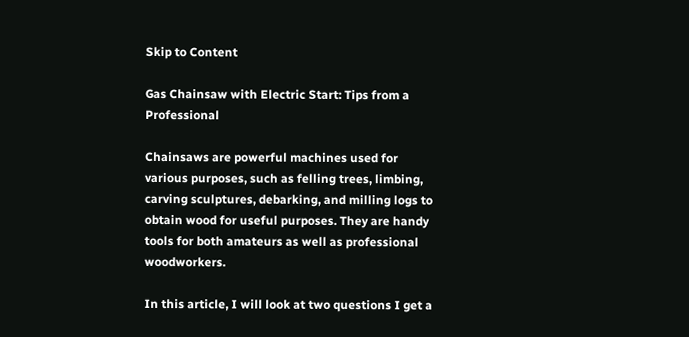Skip to Content

Gas Chainsaw with Electric Start: Tips from a Professional

Chainsaws are powerful machines used for various purposes, such as felling trees, limbing, carving sculptures, debarking, and milling logs to obtain wood for useful purposes. They are handy tools for both amateurs as well as professional woodworkers.

In this article, I will look at two questions I get a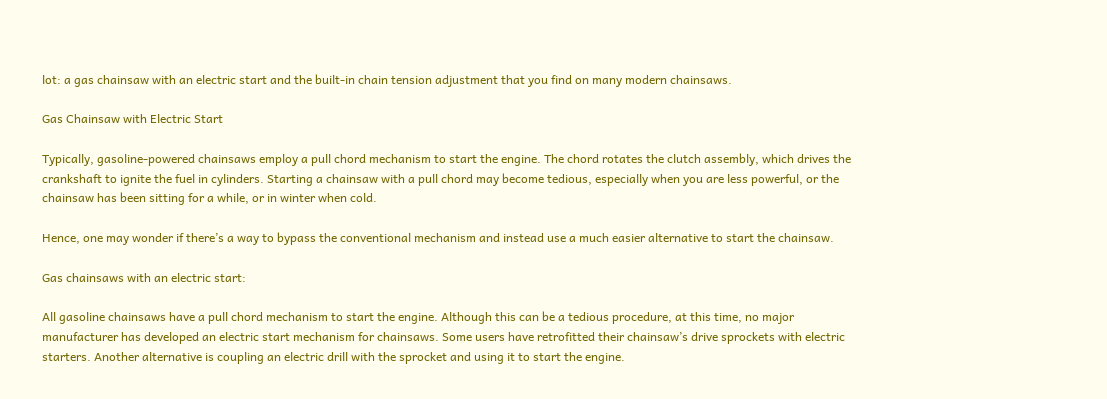lot: a gas chainsaw with an electric start and the built-in chain tension adjustment that you find on many modern chainsaws.

Gas Chainsaw with Electric Start

Typically, gasoline-powered chainsaws employ a pull chord mechanism to start the engine. The chord rotates the clutch assembly, which drives the crankshaft to ignite the fuel in cylinders. Starting a chainsaw with a pull chord may become tedious, especially when you are less powerful, or the chainsaw has been sitting for a while, or in winter when cold.

Hence, one may wonder if there’s a way to bypass the conventional mechanism and instead use a much easier alternative to start the chainsaw.

Gas chainsaws with an electric start:

All gasoline chainsaws have a pull chord mechanism to start the engine. Although this can be a tedious procedure, at this time, no major manufacturer has developed an electric start mechanism for chainsaws. Some users have retrofitted their chainsaw’s drive sprockets with electric starters. Another alternative is coupling an electric drill with the sprocket and using it to start the engine.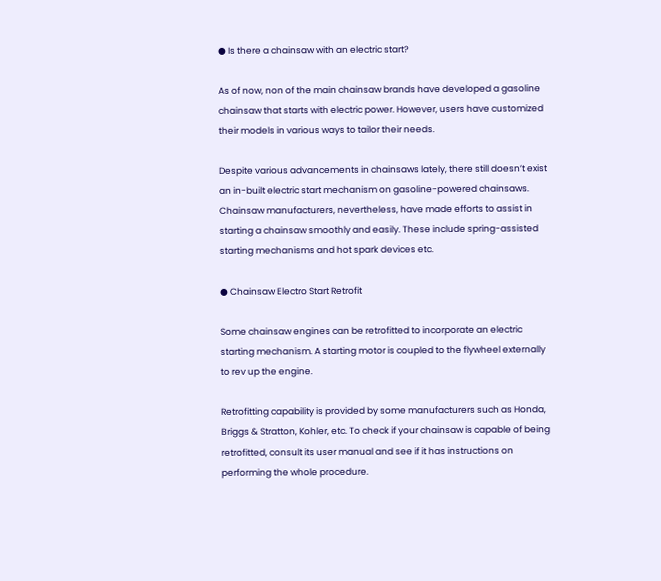● Is there a chainsaw with an electric start?

As of now, non of the main chainsaw brands have developed a gasoline chainsaw that starts with electric power. However, users have customized their models in various ways to tailor their needs.

Despite various advancements in chainsaws lately, there still doesn’t exist an in-built electric start mechanism on gasoline-powered chainsaws. Chainsaw manufacturers, nevertheless, have made efforts to assist in starting a chainsaw smoothly and easily. These include spring-assisted starting mechanisms and hot spark devices etc.

● Chainsaw Electro Start Retrofit

Some chainsaw engines can be retrofitted to incorporate an electric starting mechanism. A starting motor is coupled to the flywheel externally to rev up the engine.

Retrofitting capability is provided by some manufacturers such as Honda, Briggs & Stratton, Kohler, etc. To check if your chainsaw is capable of being retrofitted, consult its user manual and see if it has instructions on performing the whole procedure.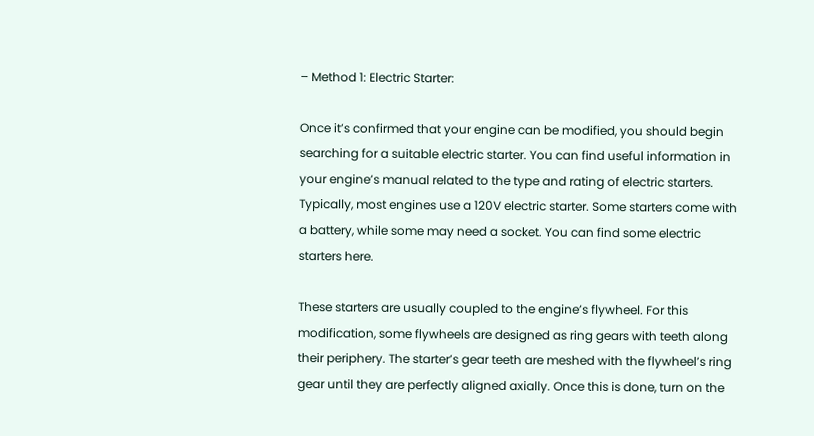– Method 1: Electric Starter:

Once it’s confirmed that your engine can be modified, you should begin searching for a suitable electric starter. You can find useful information in your engine’s manual related to the type and rating of electric starters. Typically, most engines use a 120V electric starter. Some starters come with a battery, while some may need a socket. You can find some electric starters here.

These starters are usually coupled to the engine’s flywheel. For this modification, some flywheels are designed as ring gears with teeth along their periphery. The starter’s gear teeth are meshed with the flywheel’s ring gear until they are perfectly aligned axially. Once this is done, turn on the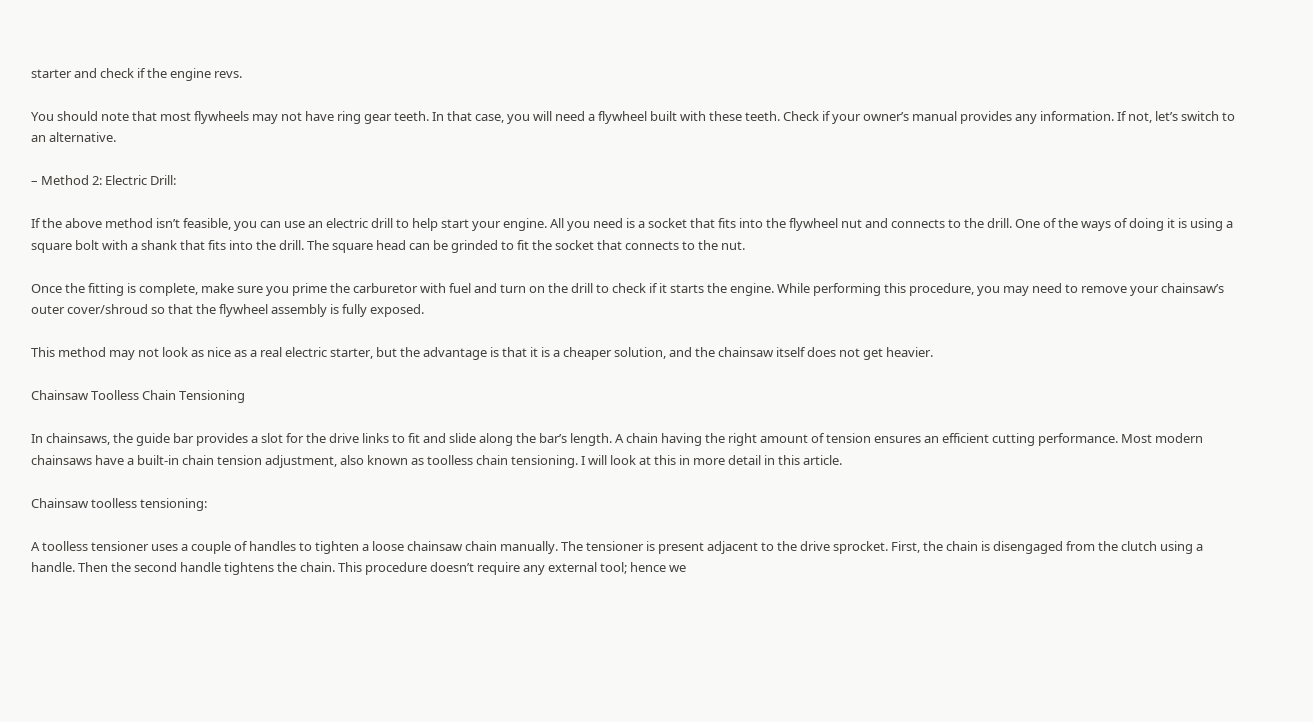starter and check if the engine revs.

You should note that most flywheels may not have ring gear teeth. In that case, you will need a flywheel built with these teeth. Check if your owner’s manual provides any information. If not, let’s switch to an alternative.

– Method 2: Electric Drill:

If the above method isn’t feasible, you can use an electric drill to help start your engine. All you need is a socket that fits into the flywheel nut and connects to the drill. One of the ways of doing it is using a square bolt with a shank that fits into the drill. The square head can be grinded to fit the socket that connects to the nut.

Once the fitting is complete, make sure you prime the carburetor with fuel and turn on the drill to check if it starts the engine. While performing this procedure, you may need to remove your chainsaw’s outer cover/shroud so that the flywheel assembly is fully exposed.

This method may not look as nice as a real electric starter, but the advantage is that it is a cheaper solution, and the chainsaw itself does not get heavier.

Chainsaw Toolless Chain Tensioning

In chainsaws, the guide bar provides a slot for the drive links to fit and slide along the bar’s length. A chain having the right amount of tension ensures an efficient cutting performance. Most modern chainsaws have a built-in chain tension adjustment, also known as toolless chain tensioning. I will look at this in more detail in this article.

Chainsaw toolless tensioning:

A toolless tensioner uses a couple of handles to tighten a loose chainsaw chain manually. The tensioner is present adjacent to the drive sprocket. First, the chain is disengaged from the clutch using a handle. Then the second handle tightens the chain. This procedure doesn’t require any external tool; hence we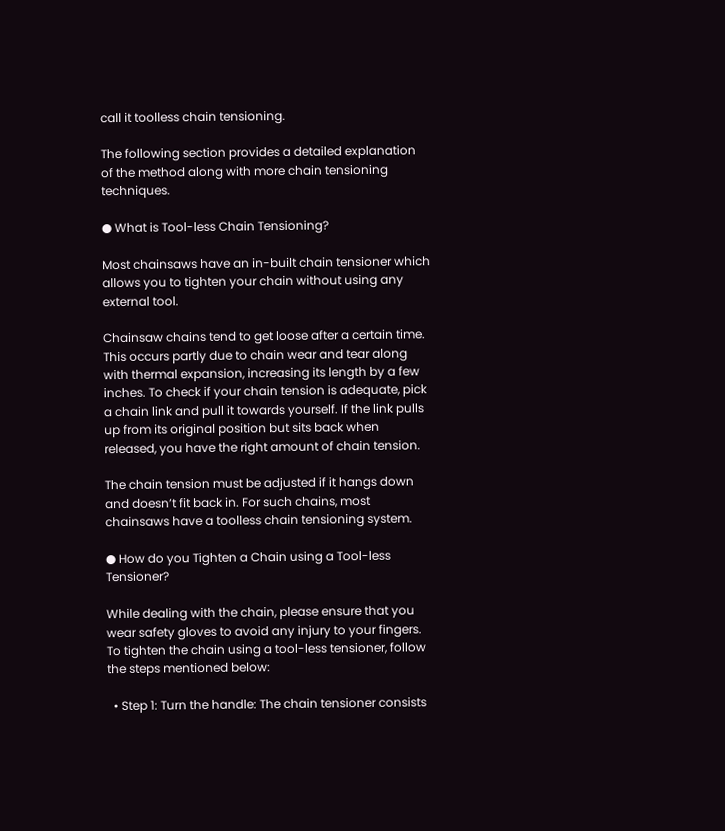call it toolless chain tensioning.

The following section provides a detailed explanation of the method along with more chain tensioning techniques.

● What is Tool-less Chain Tensioning?

Most chainsaws have an in-built chain tensioner which allows you to tighten your chain without using any external tool.

Chainsaw chains tend to get loose after a certain time. This occurs partly due to chain wear and tear along with thermal expansion, increasing its length by a few inches. To check if your chain tension is adequate, pick a chain link and pull it towards yourself. If the link pulls up from its original position but sits back when released, you have the right amount of chain tension.

The chain tension must be adjusted if it hangs down and doesn’t fit back in. For such chains, most chainsaws have a toolless chain tensioning system.

● How do you Tighten a Chain using a Tool-less Tensioner?

While dealing with the chain, please ensure that you wear safety gloves to avoid any injury to your fingers. To tighten the chain using a tool-less tensioner, follow the steps mentioned below:

  • Step 1: Turn the handle: The chain tensioner consists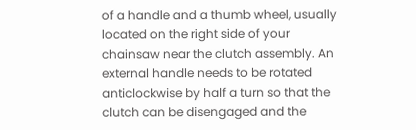of a handle and a thumb wheel, usually located on the right side of your chainsaw near the clutch assembly. An external handle needs to be rotated anticlockwise by half a turn so that the clutch can be disengaged and the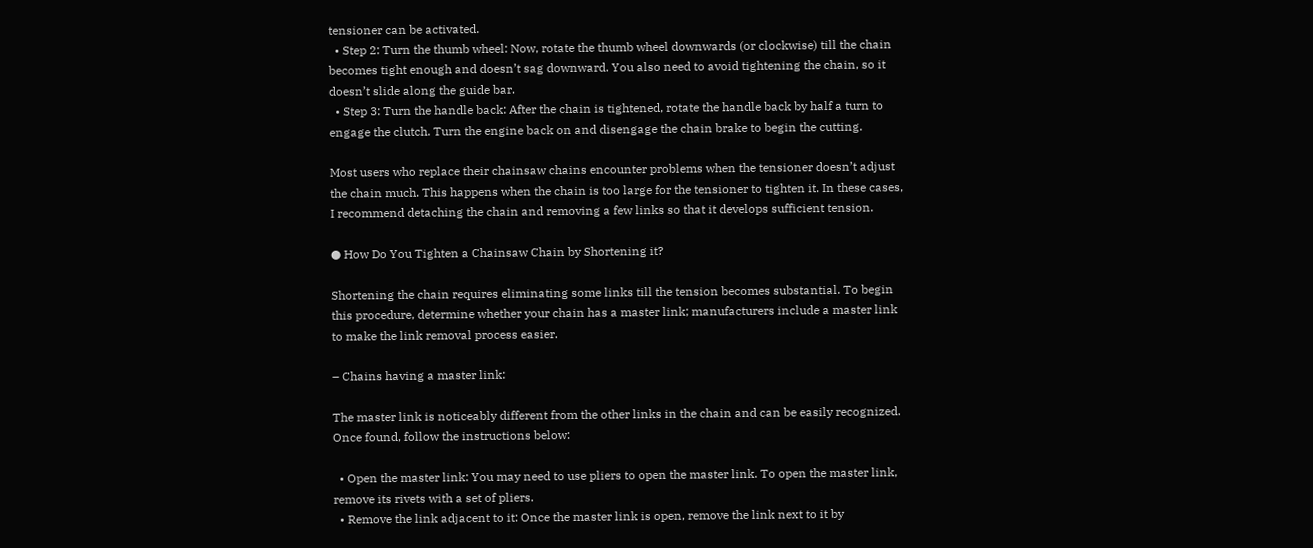tensioner can be activated.
  • Step 2: Turn the thumb wheel: Now, rotate the thumb wheel downwards (or clockwise) till the chain becomes tight enough and doesn’t sag downward. You also need to avoid tightening the chain, so it doesn’t slide along the guide bar.
  • Step 3: Turn the handle back: After the chain is tightened, rotate the handle back by half a turn to engage the clutch. Turn the engine back on and disengage the chain brake to begin the cutting.

Most users who replace their chainsaw chains encounter problems when the tensioner doesn’t adjust the chain much. This happens when the chain is too large for the tensioner to tighten it. In these cases, I recommend detaching the chain and removing a few links so that it develops sufficient tension.

● How Do You Tighten a Chainsaw Chain by Shortening it?

Shortening the chain requires eliminating some links till the tension becomes substantial. To begin this procedure, determine whether your chain has a master link; manufacturers include a master link to make the link removal process easier.

– Chains having a master link:

The master link is noticeably different from the other links in the chain and can be easily recognized. Once found, follow the instructions below:

  • Open the master link: You may need to use pliers to open the master link. To open the master link, remove its rivets with a set of pliers.
  • Remove the link adjacent to it: Once the master link is open, remove the link next to it by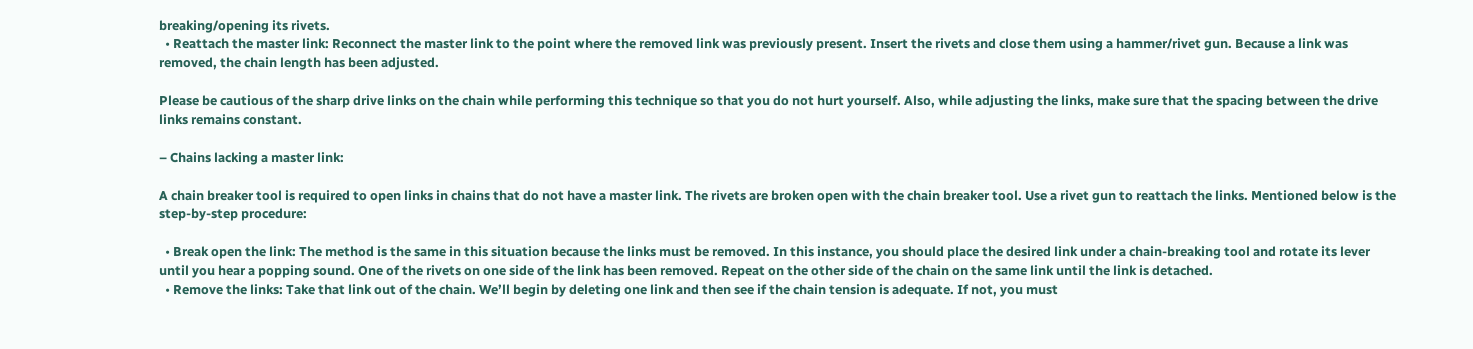breaking/opening its rivets.
  • Reattach the master link: Reconnect the master link to the point where the removed link was previously present. Insert the rivets and close them using a hammer/rivet gun. Because a link was removed, the chain length has been adjusted.

Please be cautious of the sharp drive links on the chain while performing this technique so that you do not hurt yourself. Also, while adjusting the links, make sure that the spacing between the drive links remains constant.

– Chains lacking a master link:

A chain breaker tool is required to open links in chains that do not have a master link. The rivets are broken open with the chain breaker tool. Use a rivet gun to reattach the links. Mentioned below is the step-by-step procedure:

  • Break open the link: The method is the same in this situation because the links must be removed. In this instance, you should place the desired link under a chain-breaking tool and rotate its lever until you hear a popping sound. One of the rivets on one side of the link has been removed. Repeat on the other side of the chain on the same link until the link is detached.
  • Remove the links: Take that link out of the chain. We’ll begin by deleting one link and then see if the chain tension is adequate. If not, you must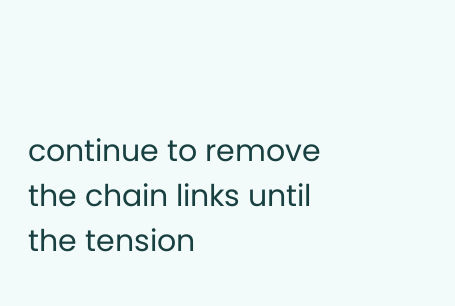continue to remove the chain links until the tension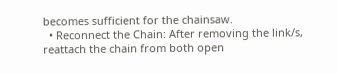becomes sufficient for the chainsaw.
  • Reconnect the Chain: After removing the link/s, reattach the chain from both open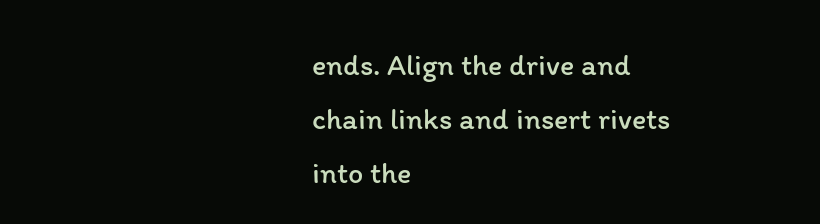ends. Align the drive and chain links and insert rivets into the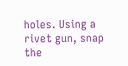holes. Using a rivet gun, snap the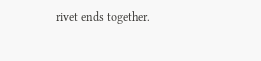rivet ends together.